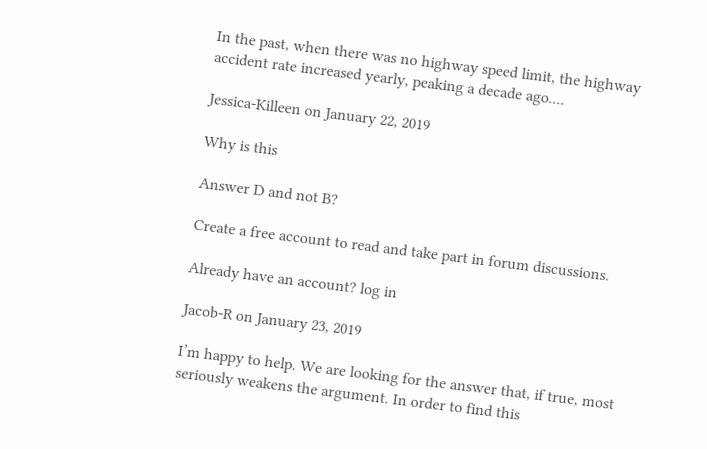In the past, when there was no highway speed limit, the highway accident rate increased yearly, peaking a decade ago....

Jessica-Killeen on January 22, 2019

Why is this

Answer D and not B?

Create a free account to read and take part in forum discussions.

Already have an account? log in

Jacob-R on January 23, 2019

I’m happy to help. We are looking for the answer that, if true, most seriously weakens the argument. In order to find this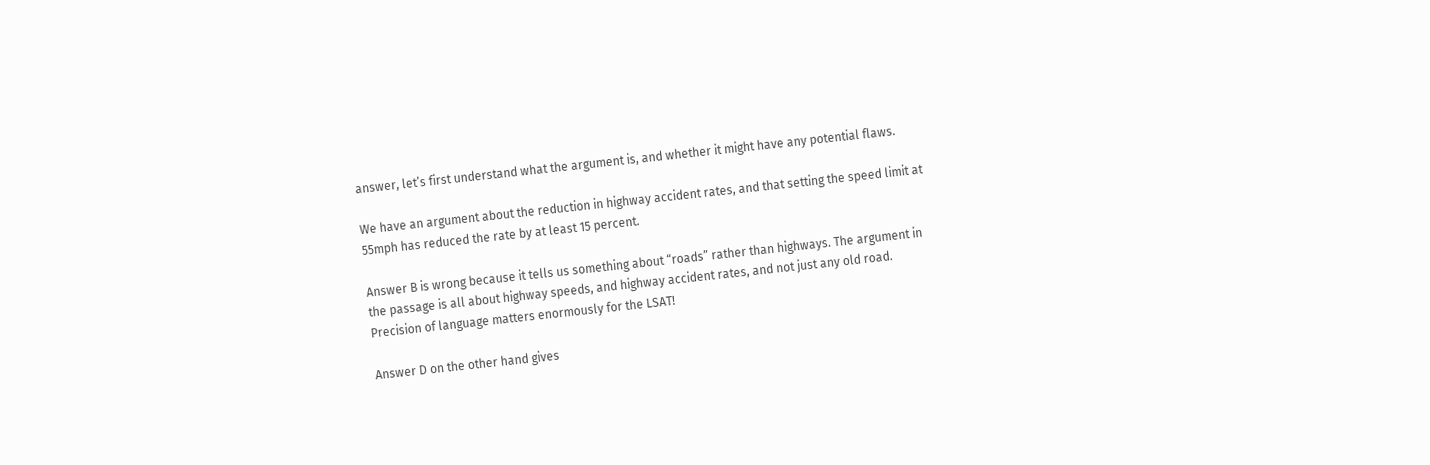answer, let’s first understand what the argument is, and whether it might have any potential flaws.

We have an argument about the reduction in highway accident rates, and that setting the speed limit at 55mph has reduced the rate by at least 15 percent.

Answer B is wrong because it tells us something about “roads” rather than highways. The argument in the passage is all about highway speeds, and highway accident rates, and not just any old road. Precision of language matters enormously for the LSAT!

Answer D on the other hand gives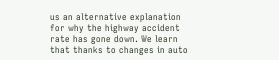us an alternative explanation for why the highway accident rate has gone down. We learn that thanks to changes in auto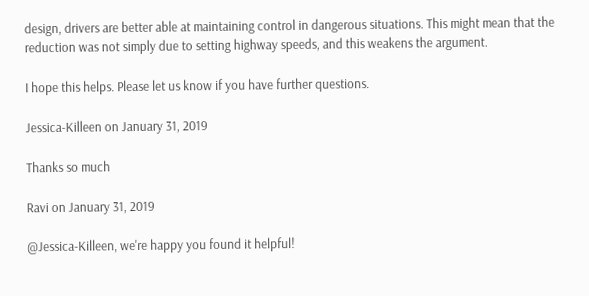design, drivers are better able at maintaining control in dangerous situations. This might mean that the reduction was not simply due to setting highway speeds, and this weakens the argument.

I hope this helps. Please let us know if you have further questions.

Jessica-Killeen on January 31, 2019

Thanks so much

Ravi on January 31, 2019

@Jessica-Killeen, we're happy you found it helpful!